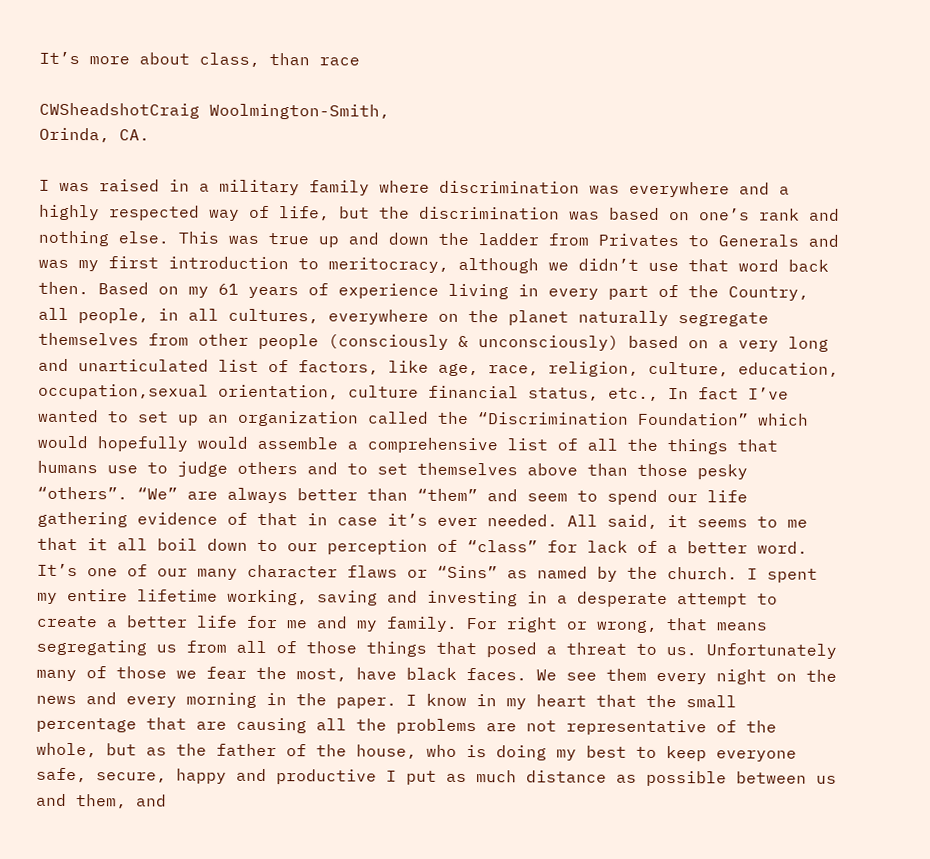It’s more about class, than race

CWSheadshotCraig Woolmington-Smith,
Orinda, CA.

I was raised in a military family where discrimination was everywhere and a highly respected way of life, but the discrimination was based on one’s rank and nothing else. This was true up and down the ladder from Privates to Generals and was my first introduction to meritocracy, although we didn’t use that word back then. Based on my 61 years of experience living in every part of the Country, all people, in all cultures, everywhere on the planet naturally segregate themselves from other people (consciously & unconsciously) based on a very long and unarticulated list of factors, like age, race, religion, culture, education, occupation,sexual orientation, culture financial status, etc., In fact I’ve wanted to set up an organization called the “Discrimination Foundation” which would hopefully would assemble a comprehensive list of all the things that humans use to judge others and to set themselves above than those pesky “others”. “We” are always better than “them” and seem to spend our life gathering evidence of that in case it’s ever needed. All said, it seems to me that it all boil down to our perception of “class” for lack of a better word. It’s one of our many character flaws or “Sins” as named by the church. I spent my entire lifetime working, saving and investing in a desperate attempt to create a better life for me and my family. For right or wrong, that means segregating us from all of those things that posed a threat to us. Unfortunately many of those we fear the most, have black faces. We see them every night on the news and every morning in the paper. I know in my heart that the small percentage that are causing all the problems are not representative of the whole, but as the father of the house, who is doing my best to keep everyone safe, secure, happy and productive I put as much distance as possible between us and them, and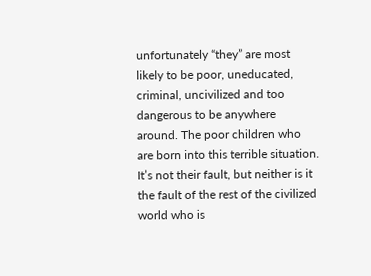unfortunately “they” are most likely to be poor, uneducated, criminal, uncivilized and too dangerous to be anywhere around. The poor children who are born into this terrible situation. It’s not their fault, but neither is it the fault of the rest of the civilized world who is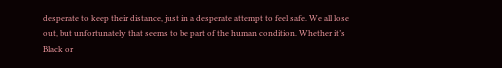desperate to keep their distance, just in a desperate attempt to feel safe. We all lose out, but unfortunately that seems to be part of the human condition. Whether it’s Black or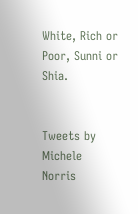White, Rich or Poor, Sunni or Shia.


Tweets by Michele Norris